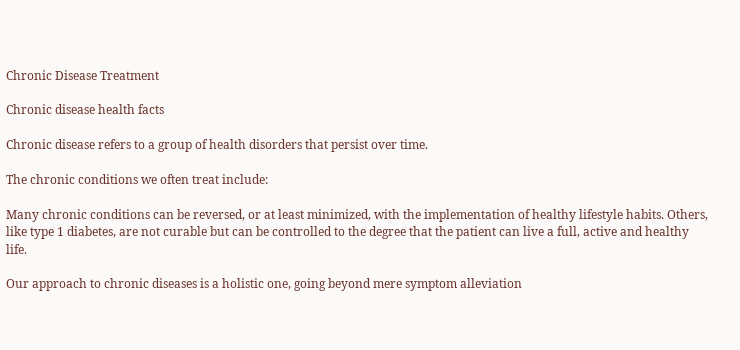Chronic Disease Treatment

Chronic disease health facts

Chronic disease refers to a group of health disorders that persist over time.

The chronic conditions we often treat include:

Many chronic conditions can be reversed, or at least minimized, with the implementation of healthy lifestyle habits. Others, like type 1 diabetes, are not curable but can be controlled to the degree that the patient can live a full, active and healthy life.

Our approach to chronic diseases is a holistic one, going beyond mere symptom alleviation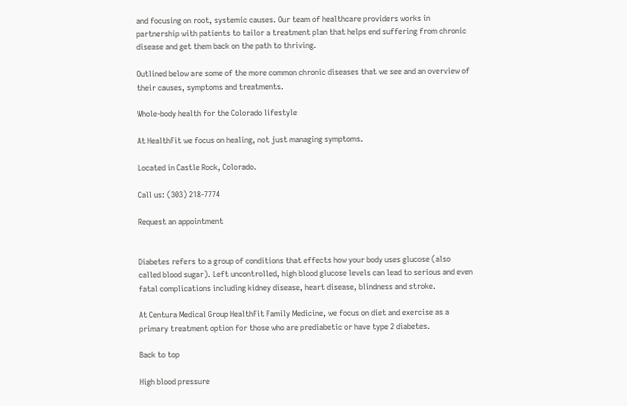and focusing on root, systemic causes. Our team of healthcare providers works in partnership with patients to tailor a treatment plan that helps end suffering from chronic disease and get them back on the path to thriving.

Outlined below are some of the more common chronic diseases that we see and an overview of their causes, symptoms and treatments.

Whole-body health for the Colorado lifestyle

At HealthFit we focus on healing, not just managing symptoms.

Located in Castle Rock, Colorado.

Call us: (303) 218-7774

Request an appointment


Diabetes refers to a group of conditions that effects how your body uses glucose (also called blood sugar). Left uncontrolled, high blood glucose levels can lead to serious and even fatal complications including kidney disease, heart disease, blindness and stroke.

At Centura Medical Group HealthFit Family Medicine, we focus on diet and exercise as a primary treatment option for those who are prediabetic or have type 2 diabetes.

Back to top

High blood pressure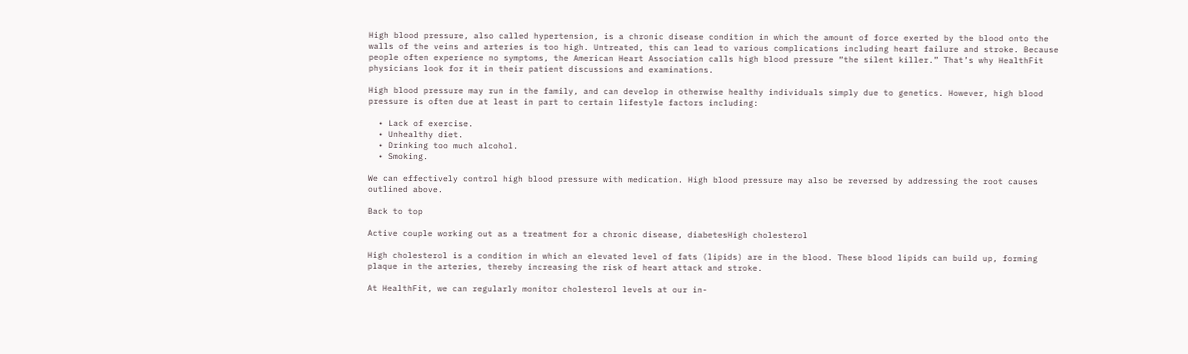High blood pressure, also called hypertension, is a chronic disease condition in which the amount of force exerted by the blood onto the walls of the veins and arteries is too high. Untreated, this can lead to various complications including heart failure and stroke. Because people often experience no symptoms, the American Heart Association calls high blood pressure “the silent killer.” That’s why HealthFit physicians look for it in their patient discussions and examinations.

High blood pressure may run in the family, and can develop in otherwise healthy individuals simply due to genetics. However, high blood pressure is often due at least in part to certain lifestyle factors including:

  • Lack of exercise.
  • Unhealthy diet.
  • Drinking too much alcohol.
  • Smoking.

We can effectively control high blood pressure with medication. High blood pressure may also be reversed by addressing the root causes outlined above.

Back to top

Active couple working out as a treatment for a chronic disease, diabetesHigh cholesterol

High cholesterol is a condition in which an elevated level of fats (lipids) are in the blood. These blood lipids can build up, forming plaque in the arteries, thereby increasing the risk of heart attack and stroke.

At HealthFit, we can regularly monitor cholesterol levels at our in-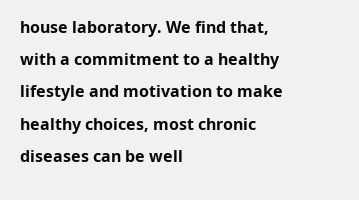house laboratory. We find that, with a commitment to a healthy lifestyle and motivation to make healthy choices, most chronic diseases can be well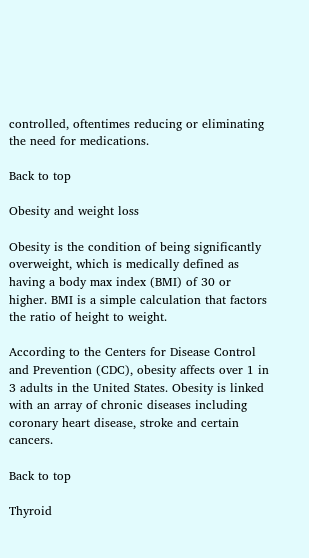controlled, oftentimes reducing or eliminating the need for medications.

Back to top

Obesity and weight loss

Obesity is the condition of being significantly overweight, which is medically defined as having a body max index (BMI) of 30 or higher. BMI is a simple calculation that factors the ratio of height to weight.

According to the Centers for Disease Control and Prevention (CDC), obesity affects over 1 in 3 adults in the United States. Obesity is linked with an array of chronic diseases including coronary heart disease, stroke and certain cancers.

Back to top

Thyroid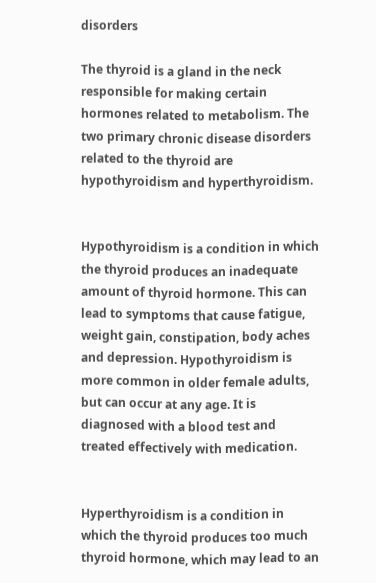disorders

The thyroid is a gland in the neck responsible for making certain hormones related to metabolism. The two primary chronic disease disorders related to the thyroid are hypothyroidism and hyperthyroidism.


Hypothyroidism is a condition in which the thyroid produces an inadequate amount of thyroid hormone. This can lead to symptoms that cause fatigue, weight gain, constipation, body aches and depression. Hypothyroidism is more common in older female adults, but can occur at any age. It is diagnosed with a blood test and treated effectively with medication.


Hyperthyroidism is a condition in which the thyroid produces too much thyroid hormone, which may lead to an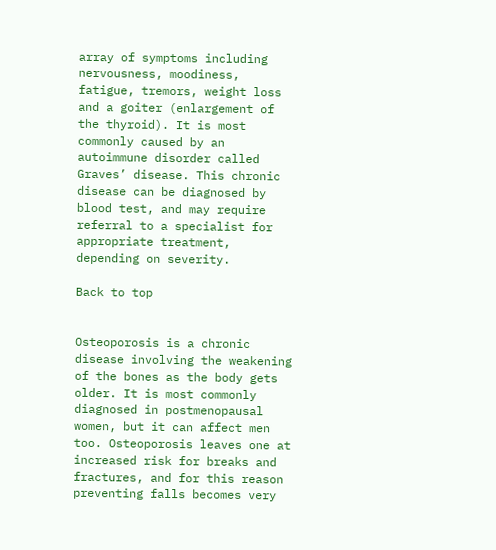array of symptoms including nervousness, moodiness, fatigue, tremors, weight loss and a goiter (enlargement of the thyroid). It is most commonly caused by an autoimmune disorder called Graves’ disease. This chronic disease can be diagnosed by blood test, and may require referral to a specialist for appropriate treatment, depending on severity.

Back to top


Osteoporosis is a chronic disease involving the weakening of the bones as the body gets older. It is most commonly diagnosed in postmenopausal women, but it can affect men too. Osteoporosis leaves one at increased risk for breaks and fractures, and for this reason preventing falls becomes very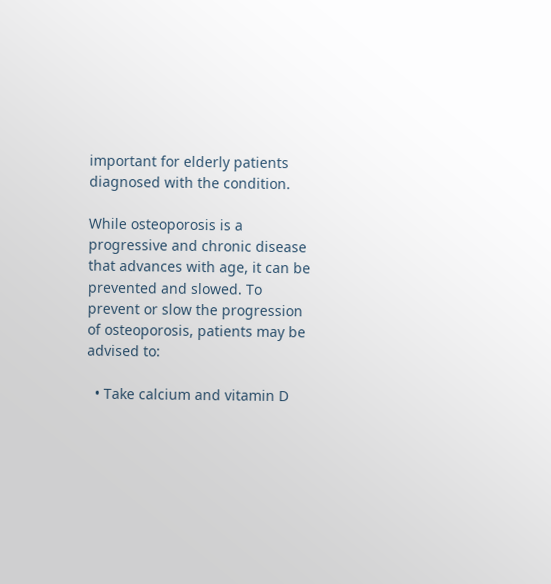important for elderly patients diagnosed with the condition.

While osteoporosis is a progressive and chronic disease that advances with age, it can be prevented and slowed. To prevent or slow the progression of osteoporosis, patients may be advised to:

  • Take calcium and vitamin D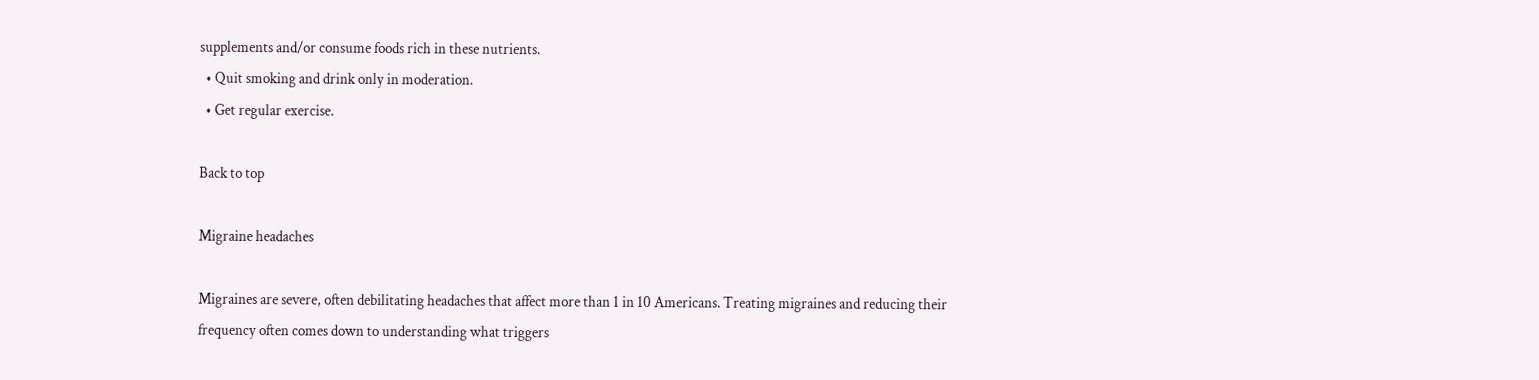supplements and/or consume foods rich in these nutrients.
  • Quit smoking and drink only in moderation.
  • Get regular exercise.

Back to top

Migraine headaches

Migraines are severe, often debilitating headaches that affect more than 1 in 10 Americans. Treating migraines and reducing their frequency often comes down to understanding what triggers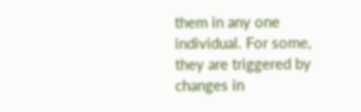them in any one individual. For some, they are triggered by changes in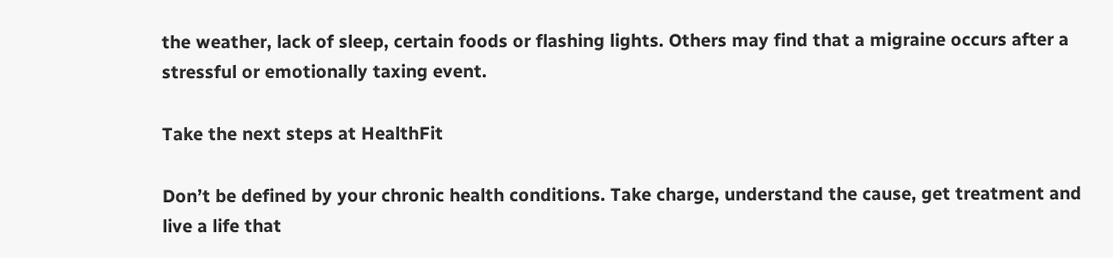the weather, lack of sleep, certain foods or flashing lights. Others may find that a migraine occurs after a stressful or emotionally taxing event.

Take the next steps at HealthFit

Don’t be defined by your chronic health conditions. Take charge, understand the cause, get treatment and live a life that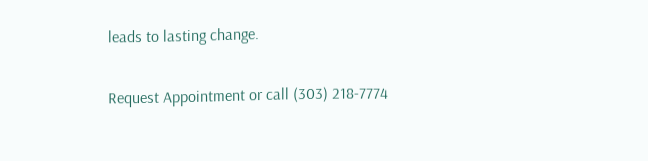leads to lasting change.

Request Appointment or call (303) 218-7774